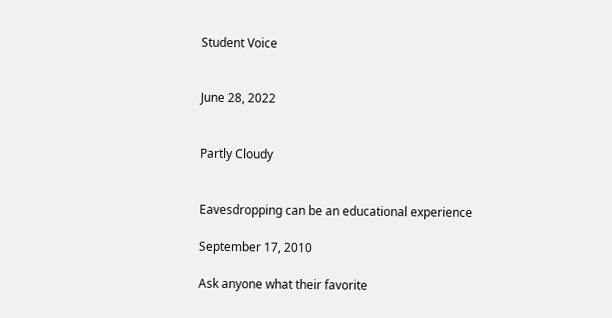Student Voice


June 28, 2022


Partly Cloudy


Eavesdropping can be an educational experience

September 17, 2010

Ask anyone what their favorite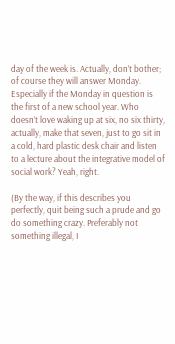day of the week is. Actually, don’t bother; of course they will answer Monday. Especially if the Monday in question is the first of a new school year. Who doesn’t love waking up at six, no six thirty, actually, make that seven, just to go sit in a cold, hard plastic desk chair and listen to a lecture about the integrative model of social work? Yeah, right.

(By the way, if this describes you perfectly, quit being such a prude and go do something crazy. Preferably not something illegal, I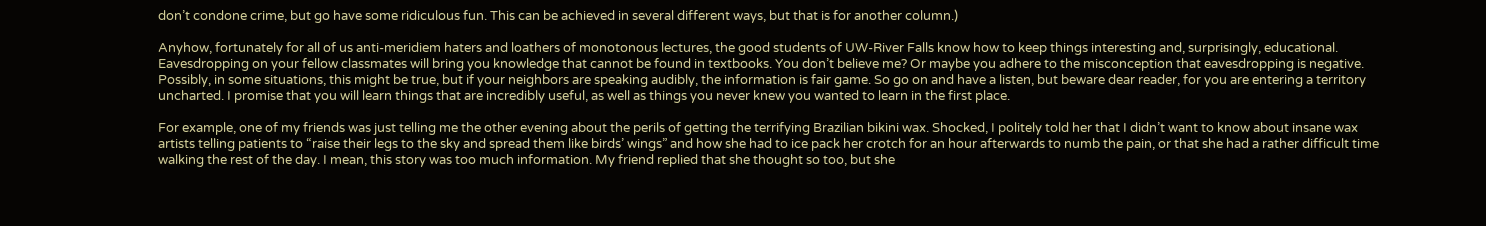don’t condone crime, but go have some ridiculous fun. This can be achieved in several different ways, but that is for another column.)

Anyhow, fortunately for all of us anti-meridiem haters and loathers of monotonous lectures, the good students of UW-River Falls know how to keep things interesting and, surprisingly, educational. Eavesdropping on your fellow classmates will bring you knowledge that cannot be found in textbooks. You don’t believe me? Or maybe you adhere to the misconception that eavesdropping is negative. Possibly, in some situations, this might be true, but if your neighbors are speaking audibly, the information is fair game. So go on and have a listen, but beware dear reader, for you are entering a territory uncharted. I promise that you will learn things that are incredibly useful, as well as things you never knew you wanted to learn in the first place.

For example, one of my friends was just telling me the other evening about the perils of getting the terrifying Brazilian bikini wax. Shocked, I politely told her that I didn’t want to know about insane wax artists telling patients to “raise their legs to the sky and spread them like birds’ wings” and how she had to ice pack her crotch for an hour afterwards to numb the pain, or that she had a rather difficult time walking the rest of the day. I mean, this story was too much information. My friend replied that she thought so too, but she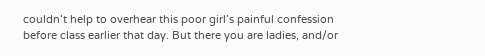couldn’t help to overhear this poor girl’s painful confession before class earlier that day. But there you are ladies, and/or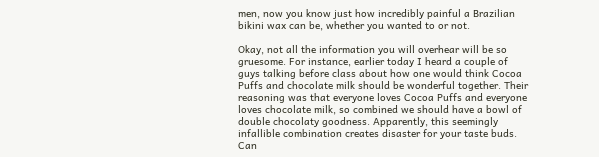men, now you know just how incredibly painful a Brazilian bikini wax can be, whether you wanted to or not.

Okay, not all the information you will overhear will be so gruesome. For instance, earlier today I heard a couple of guys talking before class about how one would think Cocoa Puffs and chocolate milk should be wonderful together. Their reasoning was that everyone loves Cocoa Puffs and everyone loves chocolate milk, so combined we should have a bowl of double chocolaty goodness. Apparently, this seemingly infallible combination creates disaster for your taste buds. Can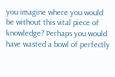you imagine where you would be without this vital piece of knowledge? Perhaps you would have wasted a bowl of perfectly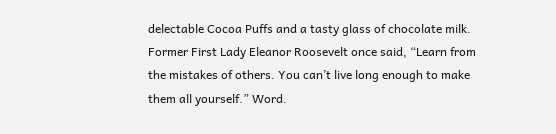delectable Cocoa Puffs and a tasty glass of chocolate milk. Former First Lady Eleanor Roosevelt once said, “Learn from the mistakes of others. You can’t live long enough to make them all yourself.” Word.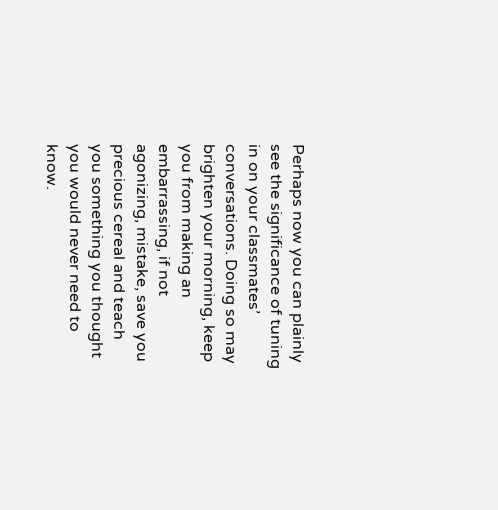Perhaps now you can plainly see the significance of tuning in on your classmates’ conversations. Doing so may brighten your morning, keep you from making an embarrassing, if not agonizing, mistake, save you precious cereal and teach you something you thought you would never need to know.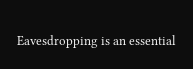Eavesdropping is an essential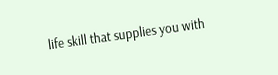life skill that supplies you with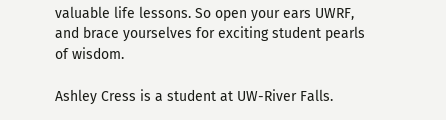valuable life lessons. So open your ears UWRF, and brace yourselves for exciting student pearls of wisdom.

Ashley Cress is a student at UW-River Falls.